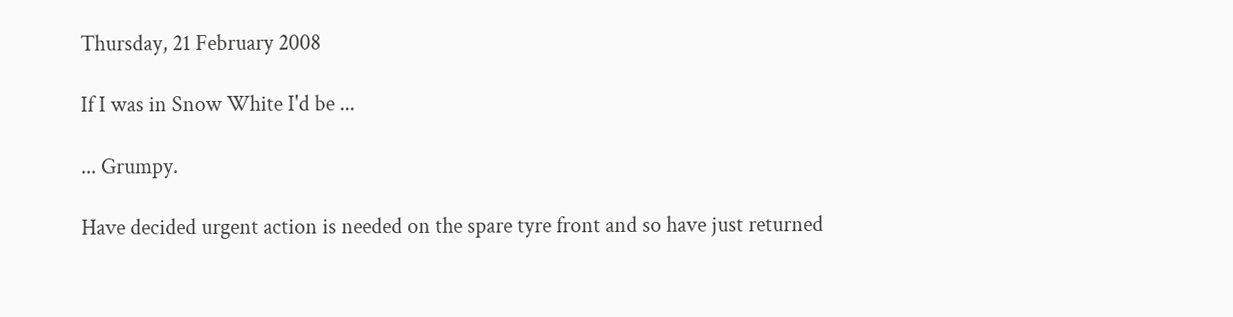Thursday, 21 February 2008

If I was in Snow White I'd be ...

... Grumpy.

Have decided urgent action is needed on the spare tyre front and so have just returned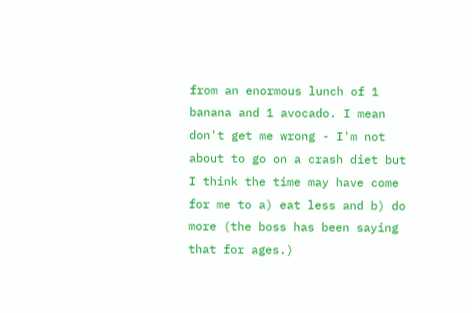from an enormous lunch of 1 banana and 1 avocado. I mean don't get me wrong - I'm not about to go on a crash diet but I think the time may have come for me to a) eat less and b) do more (the boss has been saying that for ages.)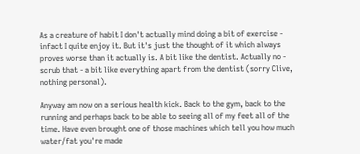As a creature of habit I don't actually mind doing a bit of exercise - infact I quite enjoy it. But it's just the thought of it which always proves worse than it actually is. A bit like the dentist. Actually no - scrub that - a bit like everything apart from the dentist (sorry Clive, nothing personal).

Anyway am now on a serious health kick. Back to the gym, back to the running and perhaps back to be able to seeing all of my feet all of the time. Have even brought one of those machines which tell you how much water/fat you're made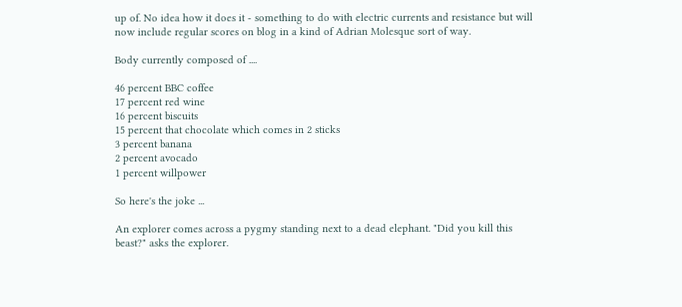up of. No idea how it does it - something to do with electric currents and resistance but will now include regular scores on blog in a kind of Adrian Molesque sort of way.

Body currently composed of ....

46 percent BBC coffee
17 percent red wine
16 percent biscuits
15 percent that chocolate which comes in 2 sticks
3 percent banana
2 percent avocado
1 percent willpower

So here's the joke ...

An explorer comes across a pygmy standing next to a dead elephant. "Did you kill this beast?" asks the explorer.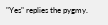"Yes" replies the pygmy.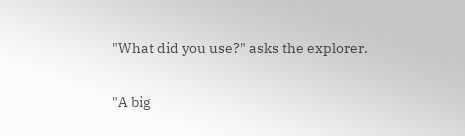"What did you use?" asks the explorer.

"A big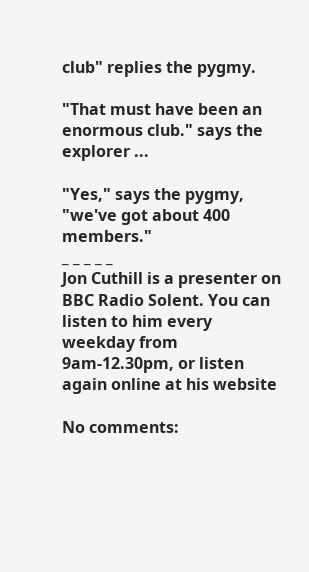club" replies the pygmy.

"That must have been an enormous club." says the explorer ...

"Yes," says the pygmy, "we've got about 400 members."
_ _ _ _ _
Jon Cuthill is a presenter on BBC Radio Solent. You can listen to him every weekday from 9am-12.30pm, or listen again online at his website

No comments: